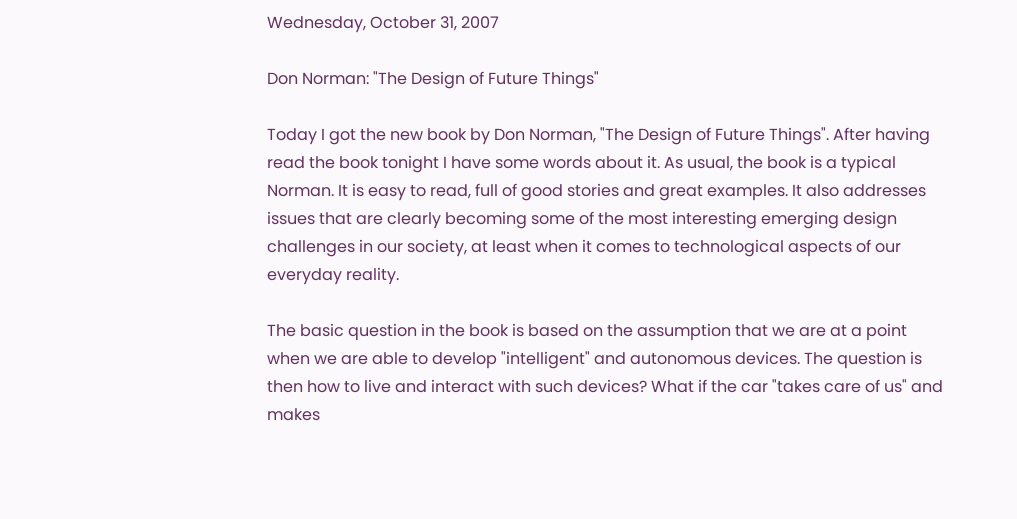Wednesday, October 31, 2007

Don Norman: "The Design of Future Things"

Today I got the new book by Don Norman, "The Design of Future Things". After having read the book tonight I have some words about it. As usual, the book is a typical Norman. It is easy to read, full of good stories and great examples. It also addresses issues that are clearly becoming some of the most interesting emerging design challenges in our society, at least when it comes to technological aspects of our everyday reality.

The basic question in the book is based on the assumption that we are at a point when we are able to develop "intelligent" and autonomous devices. The question is then how to live and interact with such devices? What if the car "takes care of us" and makes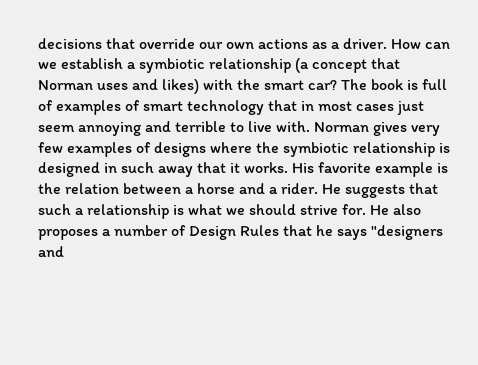decisions that override our own actions as a driver. How can we establish a symbiotic relationship (a concept that Norman uses and likes) with the smart car? The book is full of examples of smart technology that in most cases just seem annoying and terrible to live with. Norman gives very few examples of designs where the symbiotic relationship is designed in such away that it works. His favorite example is the relation between a horse and a rider. He suggests that such a relationship is what we should strive for. He also proposes a number of Design Rules that he says "designers and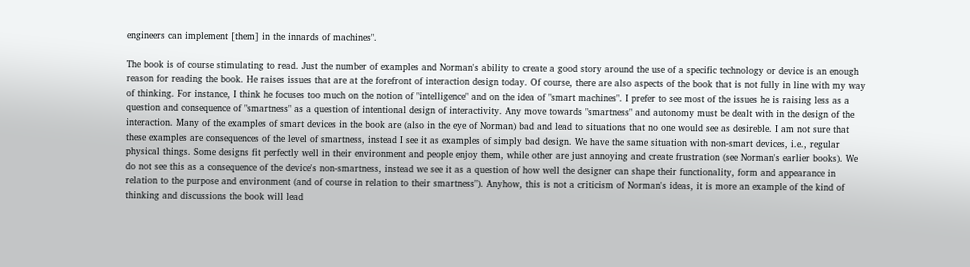engineers can implement [them] in the innards of machines".

The book is of course stimulating to read. Just the number of examples and Norman's ability to create a good story around the use of a specific technology or device is an enough reason for reading the book. He raises issues that are at the forefront of interaction design today. Of course, there are also aspects of the book that is not fully in line with my way of thinking. For instance, I think he focuses too much on the notion of "intelligence" and on the idea of "smart machines". I prefer to see most of the issues he is raising less as a question and consequence of "smartness" as a question of intentional design of interactivity. Any move towards "smartness" and autonomy must be dealt with in the design of the interaction. Many of the examples of smart devices in the book are (also in the eye of Norman) bad and lead to situations that no one would see as desireble. I am not sure that these examples are consequences of the level of smartness, instead I see it as examples of simply bad design. We have the same situation with non-smart devices, i.e., regular physical things. Some designs fit perfectly well in their environment and people enjoy them, while other are just annoying and create frustration (see Norman's earlier books). We do not see this as a consequence of the device's non-smartness, instead we see it as a question of how well the designer can shape their functionality, form and appearance in relation to the purpose and environment (and of course in relation to their smartness"). Anyhow, this is not a criticism of Norman's ideas, it is more an example of the kind of thinking and discussions the book will lead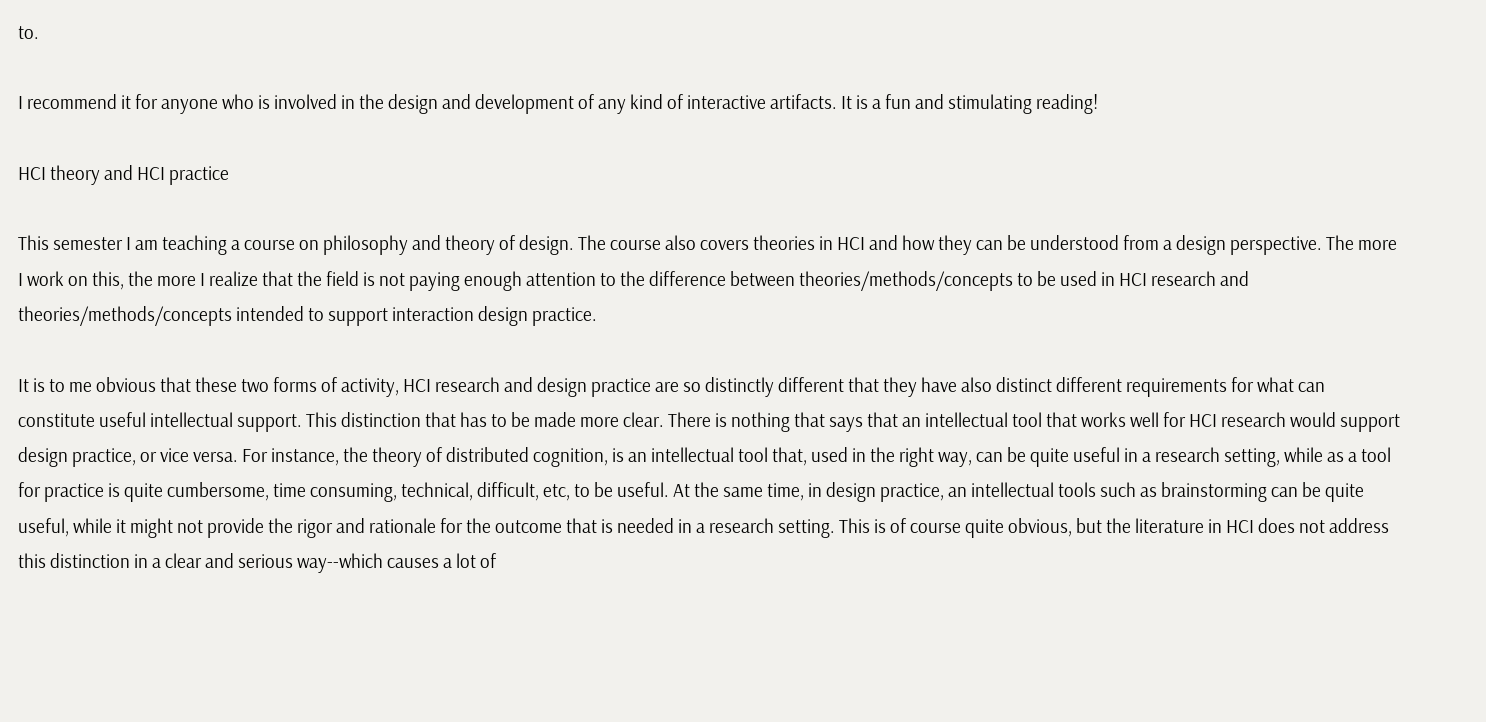to.

I recommend it for anyone who is involved in the design and development of any kind of interactive artifacts. It is a fun and stimulating reading!

HCI theory and HCI practice

This semester I am teaching a course on philosophy and theory of design. The course also covers theories in HCI and how they can be understood from a design perspective. The more I work on this, the more I realize that the field is not paying enough attention to the difference between theories/methods/concepts to be used in HCI research and theories/methods/concepts intended to support interaction design practice.

It is to me obvious that these two forms of activity, HCI research and design practice are so distinctly different that they have also distinct different requirements for what can constitute useful intellectual support. This distinction that has to be made more clear. There is nothing that says that an intellectual tool that works well for HCI research would support design practice, or vice versa. For instance, the theory of distributed cognition, is an intellectual tool that, used in the right way, can be quite useful in a research setting, while as a tool for practice is quite cumbersome, time consuming, technical, difficult, etc, to be useful. At the same time, in design practice, an intellectual tools such as brainstorming can be quite useful, while it might not provide the rigor and rationale for the outcome that is needed in a research setting. This is of course quite obvious, but the literature in HCI does not address this distinction in a clear and serious way--which causes a lot of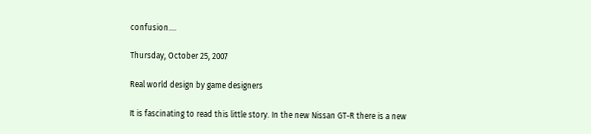confusion....

Thursday, October 25, 2007

Real world design by game designers

It is fascinating to read this little story. In the new Nissan GT-R there is a new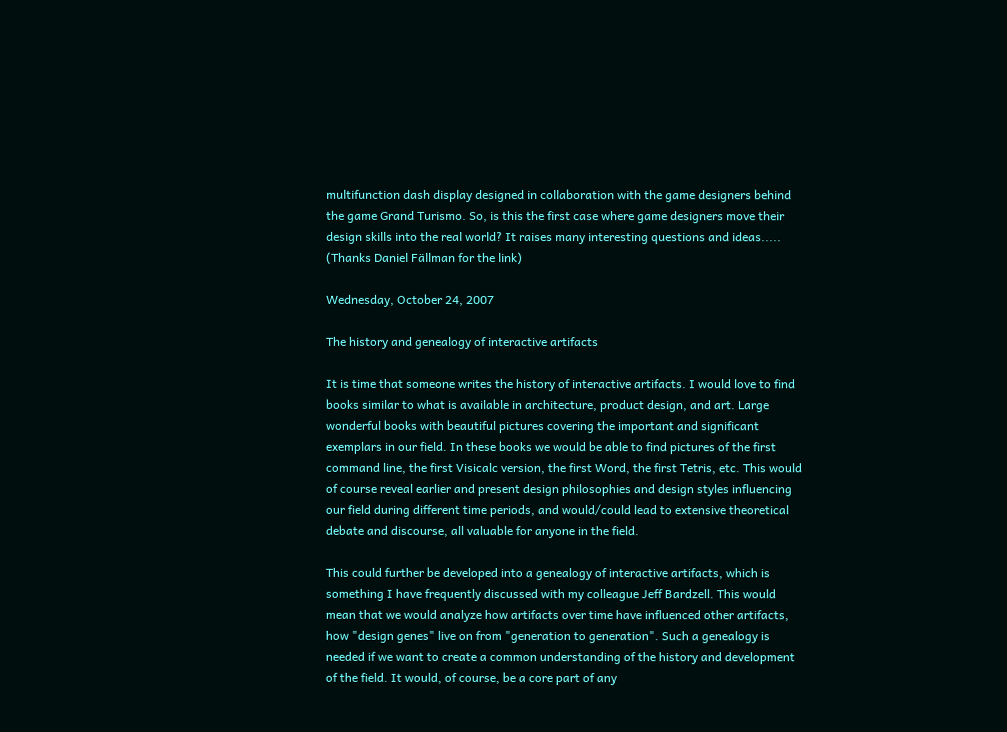multifunction dash display designed in collaboration with the game designers behind the game Grand Turismo. So, is this the first case where game designers move their design skills into the real world? It raises many interesting questions and ideas.....
(Thanks Daniel Fällman for the link)

Wednesday, October 24, 2007

The history and genealogy of interactive artifacts

It is time that someone writes the history of interactive artifacts. I would love to find books similar to what is available in architecture, product design, and art. Large wonderful books with beautiful pictures covering the important and significant exemplars in our field. In these books we would be able to find pictures of the first command line, the first Visicalc version, the first Word, the first Tetris, etc. This would of course reveal earlier and present design philosophies and design styles influencing our field during different time periods, and would/could lead to extensive theoretical debate and discourse, all valuable for anyone in the field.

This could further be developed into a genealogy of interactive artifacts, which is something I have frequently discussed with my colleague Jeff Bardzell. This would mean that we would analyze how artifacts over time have influenced other artifacts, how "design genes" live on from "generation to generation". Such a genealogy is needed if we want to create a common understanding of the history and development of the field. It would, of course, be a core part of any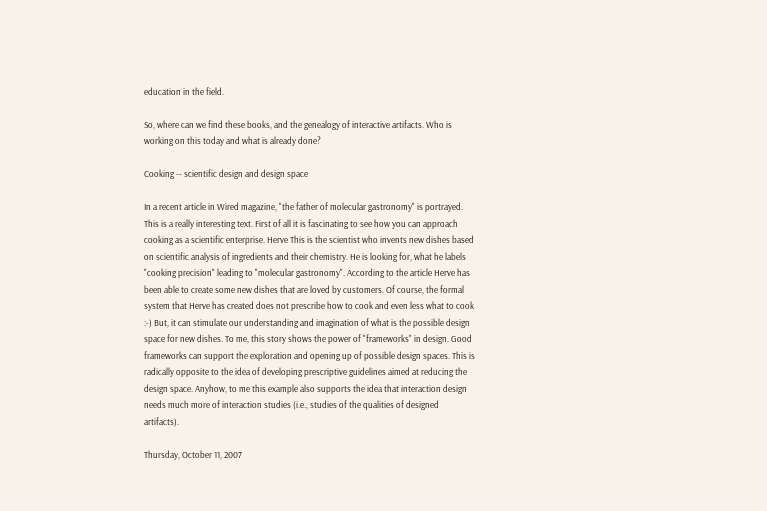education in the field.

So, where can we find these books, and the genealogy of interactive artifacts. Who is working on this today and what is already done?

Cooking -- scientific design and design space

In a recent article in Wired magazine, "the father of molecular gastronomy" is portrayed. This is a really interesting text. First of all it is fascinating to see how you can approach cooking as a scientific enterprise. Herve This is the scientist who invents new dishes based on scientific analysis of ingredients and their chemistry. He is looking for, what he labels "cooking precision" leading to "molecular gastronomy". According to the article Herve has been able to create some new dishes that are loved by customers. Of course, the formal system that Herve has created does not prescribe how to cook and even less what to cook :-) But, it can stimulate our understanding and imagination of what is the possible design space for new dishes. To me, this story shows the power of "frameworks" in design. Good frameworks can support the exploration and opening up of possible design spaces. This is radically opposite to the idea of developing prescriptive guidelines aimed at reducing the design space. Anyhow, to me this example also supports the idea that interaction design needs much more of interaction studies (i.e., studies of the qualities of designed artifacts).

Thursday, October 11, 2007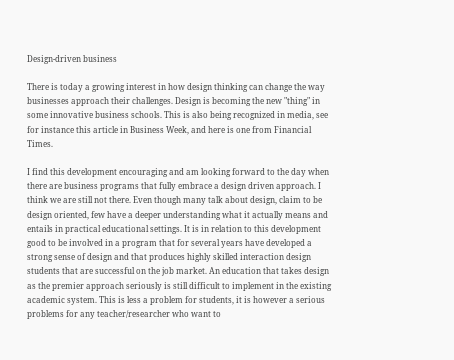Design-driven business

There is today a growing interest in how design thinking can change the way businesses approach their challenges. Design is becoming the new "thing" in some innovative business schools. This is also being recognized in media, see for instance this article in Business Week, and here is one from Financial Times.

I find this development encouraging and am looking forward to the day when there are business programs that fully embrace a design driven approach. I think we are still not there. Even though many talk about design, claim to be design oriented, few have a deeper understanding what it actually means and entails in practical educational settings. It is in relation to this development good to be involved in a program that for several years have developed a strong sense of design and that produces highly skilled interaction design students that are successful on the job market. An education that takes design as the premier approach seriously is still difficult to implement in the existing academic system. This is less a problem for students, it is however a serious problems for any teacher/researcher who want to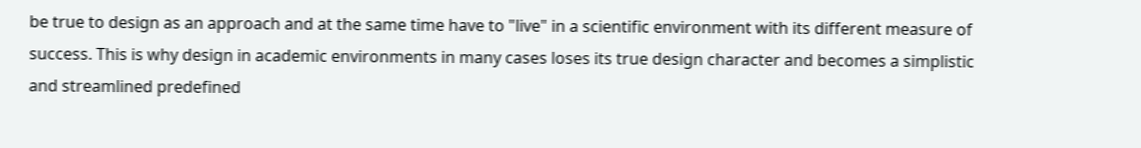be true to design as an approach and at the same time have to "live" in a scientific environment with its different measure of success. This is why design in academic environments in many cases loses its true design character and becomes a simplistic and streamlined predefined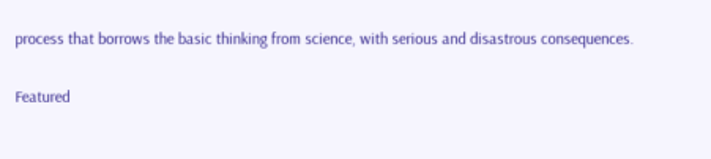process that borrows the basic thinking from science, with serious and disastrous consequences.

Featured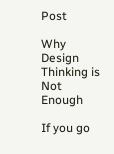Post

Why Design Thinking is Not Enough

If you go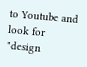to Youtube and look for "design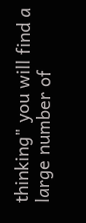thinking" you will find a large number of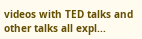videos with TED talks and other talks all expl...